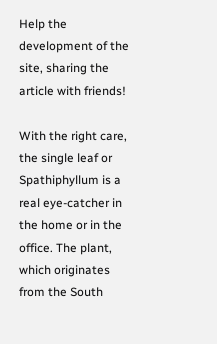Help the development of the site, sharing the article with friends!

With the right care, the single leaf or Spathiphyllum is a real eye-catcher in the home or in the office. The plant, which originates from the South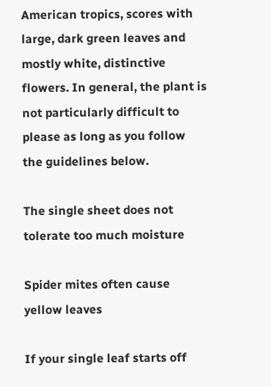American tropics, scores with large, dark green leaves and mostly white, distinctive flowers. In general, the plant is not particularly difficult to please as long as you follow the guidelines below.

The single sheet does not tolerate too much moisture

Spider mites often cause yellow leaves

If your single leaf starts off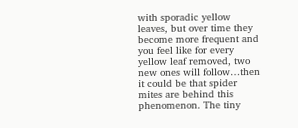with sporadic yellow leaves, but over time they become more frequent and you feel like for every yellow leaf removed, two new ones will follow…then it could be that spider mites are behind this phenomenon. The tiny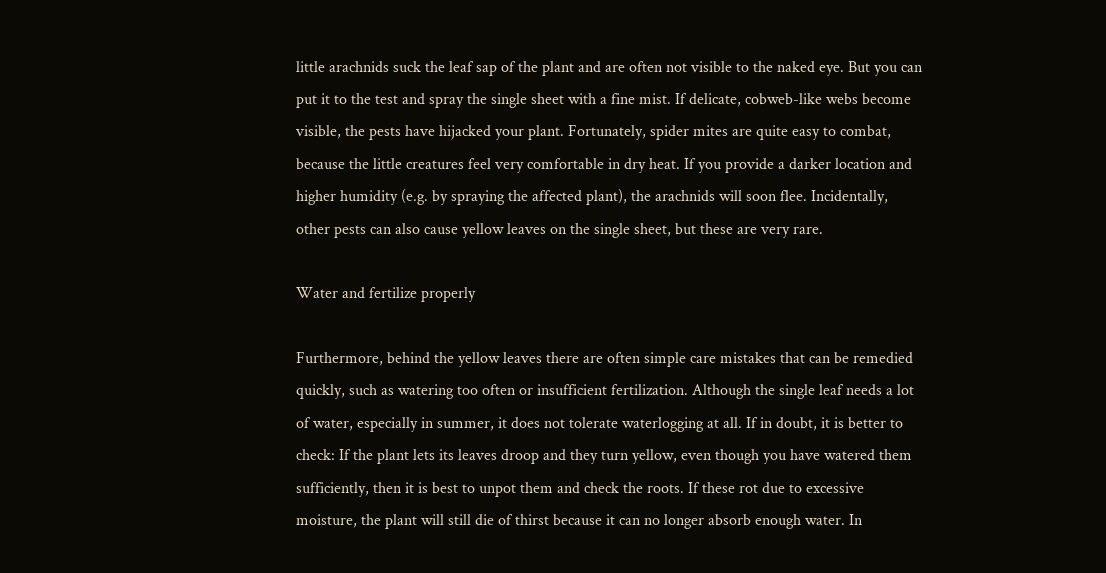little arachnids suck the leaf sap of the plant and are often not visible to the naked eye. But you can put it to the test and spray the single sheet with a fine mist. If delicate, cobweb-like webs become visible, the pests have hijacked your plant. Fortunately, spider mites are quite easy to combat, because the little creatures feel very comfortable in dry heat. If you provide a darker location and higher humidity (e.g. by spraying the affected plant), the arachnids will soon flee. Incidentally, other pests can also cause yellow leaves on the single sheet, but these are very rare.

Water and fertilize properly

Furthermore, behind the yellow leaves there are often simple care mistakes that can be remedied quickly, such as watering too often or insufficient fertilization. Although the single leaf needs a lot of water, especially in summer, it does not tolerate waterlogging at all. If in doubt, it is better to check: If the plant lets its leaves droop and they turn yellow, even though you have watered them sufficiently, then it is best to unpot them and check the roots. If these rot due to excessive moisture, the plant will still die of thirst because it can no longer absorb enough water. In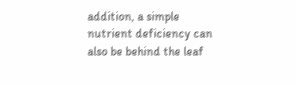addition, a simple nutrient deficiency can also be behind the leaf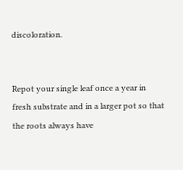discoloration.


Repot your single leaf once a year in fresh substrate and in a larger pot so that the roots always have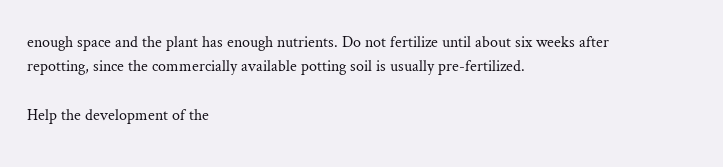enough space and the plant has enough nutrients. Do not fertilize until about six weeks after repotting, since the commercially available potting soil is usually pre-fertilized.

Help the development of the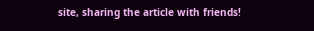site, sharing the article with friends!